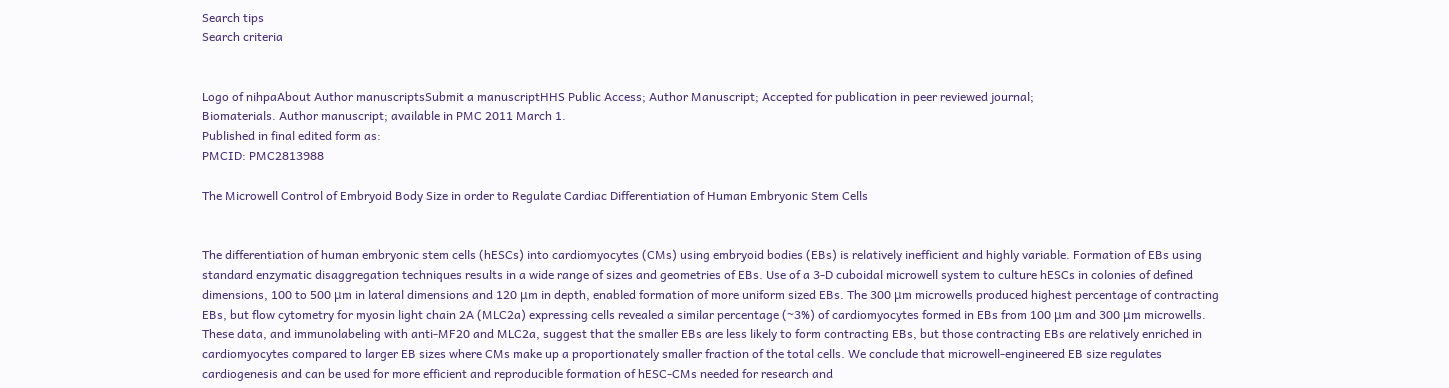Search tips
Search criteria


Logo of nihpaAbout Author manuscriptsSubmit a manuscriptHHS Public Access; Author Manuscript; Accepted for publication in peer reviewed journal;
Biomaterials. Author manuscript; available in PMC 2011 March 1.
Published in final edited form as:
PMCID: PMC2813988

The Microwell Control of Embryoid Body Size in order to Regulate Cardiac Differentiation of Human Embryonic Stem Cells


The differentiation of human embryonic stem cells (hESCs) into cardiomyocytes (CMs) using embryoid bodies (EBs) is relatively inefficient and highly variable. Formation of EBs using standard enzymatic disaggregation techniques results in a wide range of sizes and geometries of EBs. Use of a 3-D cuboidal microwell system to culture hESCs in colonies of defined dimensions, 100 to 500 μm in lateral dimensions and 120 μm in depth, enabled formation of more uniform sized EBs. The 300 μm microwells produced highest percentage of contracting EBs, but flow cytometry for myosin light chain 2A (MLC2a) expressing cells revealed a similar percentage (~3%) of cardiomyocytes formed in EBs from 100 μm and 300 μm microwells. These data, and immunolabeling with anti-MF20 and MLC2a, suggest that the smaller EBs are less likely to form contracting EBs, but those contracting EBs are relatively enriched in cardiomyocytes compared to larger EB sizes where CMs make up a proportionately smaller fraction of the total cells. We conclude that microwell-engineered EB size regulates cardiogenesis and can be used for more efficient and reproducible formation of hESC-CMs needed for research and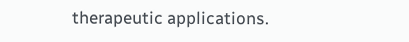therapeutic applications.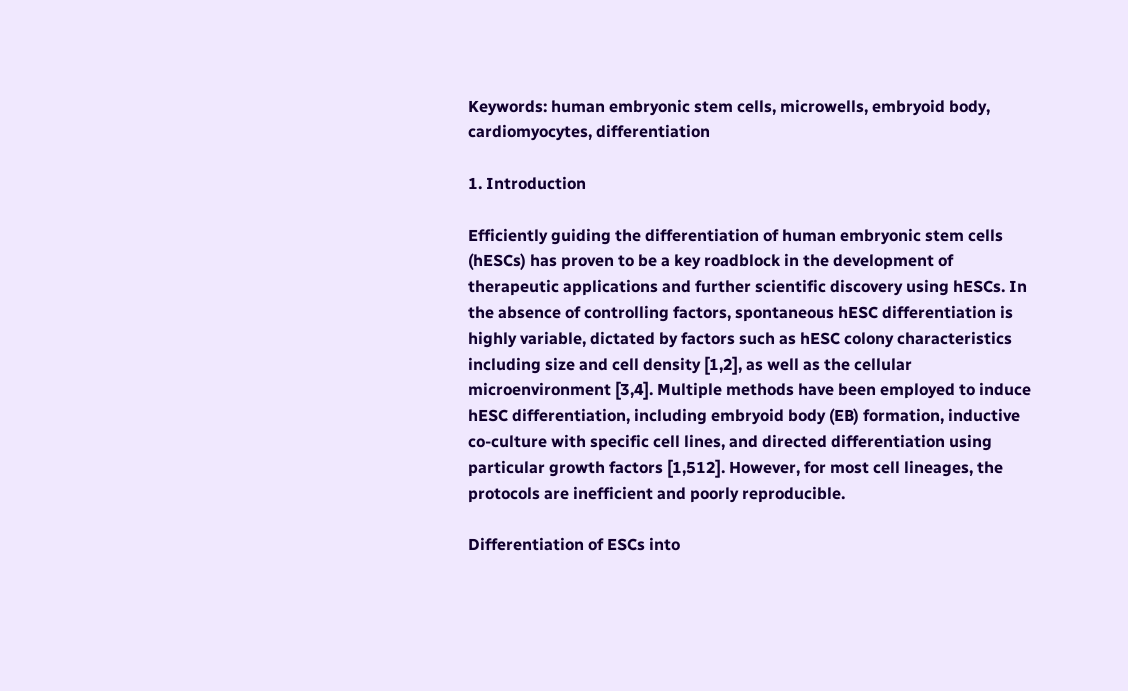Keywords: human embryonic stem cells, microwells, embryoid body, cardiomyocytes, differentiation

1. Introduction

Efficiently guiding the differentiation of human embryonic stem cells (hESCs) has proven to be a key roadblock in the development of therapeutic applications and further scientific discovery using hESCs. In the absence of controlling factors, spontaneous hESC differentiation is highly variable, dictated by factors such as hESC colony characteristics including size and cell density [1,2], as well as the cellular microenvironment [3,4]. Multiple methods have been employed to induce hESC differentiation, including embryoid body (EB) formation, inductive co-culture with specific cell lines, and directed differentiation using particular growth factors [1,512]. However, for most cell lineages, the protocols are inefficient and poorly reproducible.

Differentiation of ESCs into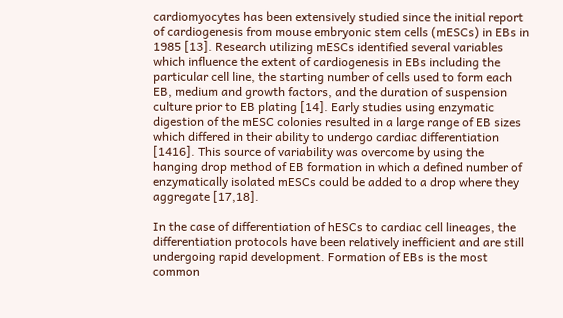cardiomyocytes has been extensively studied since the initial report of cardiogenesis from mouse embryonic stem cells (mESCs) in EBs in 1985 [13]. Research utilizing mESCs identified several variables which influence the extent of cardiogenesis in EBs including the particular cell line, the starting number of cells used to form each EB, medium and growth factors, and the duration of suspension culture prior to EB plating [14]. Early studies using enzymatic digestion of the mESC colonies resulted in a large range of EB sizes which differed in their ability to undergo cardiac differentiation [1416]. This source of variability was overcome by using the hanging drop method of EB formation in which a defined number of enzymatically isolated mESCs could be added to a drop where they aggregate [17,18].

In the case of differentiation of hESCs to cardiac cell lineages, the differentiation protocols have been relatively inefficient and are still undergoing rapid development. Formation of EBs is the most common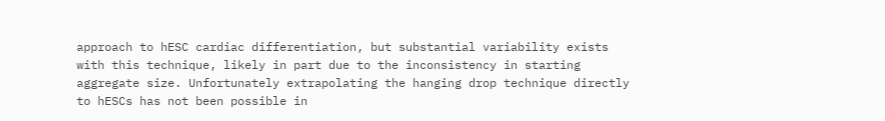approach to hESC cardiac differentiation, but substantial variability exists with this technique, likely in part due to the inconsistency in starting aggregate size. Unfortunately extrapolating the hanging drop technique directly to hESCs has not been possible in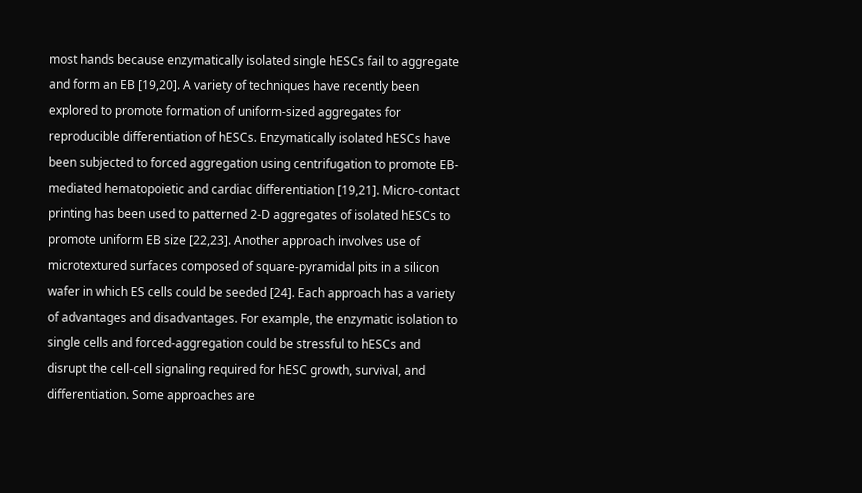most hands because enzymatically isolated single hESCs fail to aggregate and form an EB [19,20]. A variety of techniques have recently been explored to promote formation of uniform-sized aggregates for reproducible differentiation of hESCs. Enzymatically isolated hESCs have been subjected to forced aggregation using centrifugation to promote EB-mediated hematopoietic and cardiac differentiation [19,21]. Micro-contact printing has been used to patterned 2-D aggregates of isolated hESCs to promote uniform EB size [22,23]. Another approach involves use of microtextured surfaces composed of square-pyramidal pits in a silicon wafer in which ES cells could be seeded [24]. Each approach has a variety of advantages and disadvantages. For example, the enzymatic isolation to single cells and forced-aggregation could be stressful to hESCs and disrupt the cell-cell signaling required for hESC growth, survival, and differentiation. Some approaches are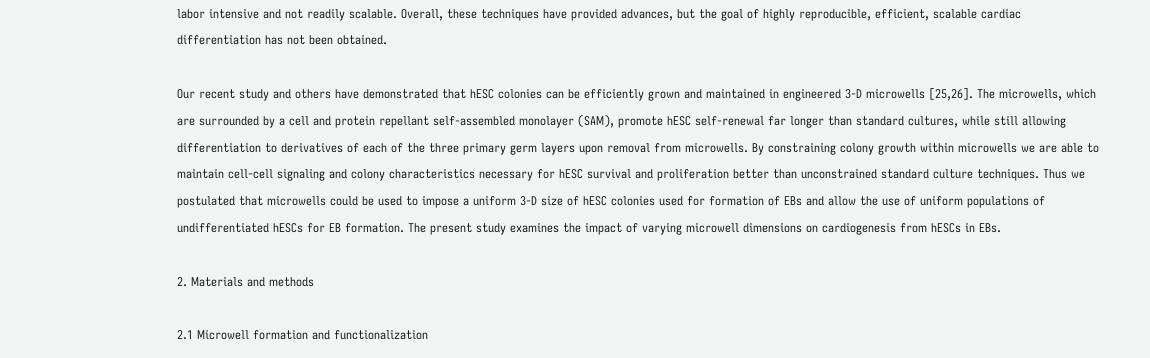labor intensive and not readily scalable. Overall, these techniques have provided advances, but the goal of highly reproducible, efficient, scalable cardiac differentiation has not been obtained.

Our recent study and others have demonstrated that hESC colonies can be efficiently grown and maintained in engineered 3-D microwells [25,26]. The microwells, which are surrounded by a cell and protein repellant self-assembled monolayer (SAM), promote hESC self-renewal far longer than standard cultures, while still allowing differentiation to derivatives of each of the three primary germ layers upon removal from microwells. By constraining colony growth within microwells we are able to maintain cell-cell signaling and colony characteristics necessary for hESC survival and proliferation better than unconstrained standard culture techniques. Thus we postulated that microwells could be used to impose a uniform 3-D size of hESC colonies used for formation of EBs and allow the use of uniform populations of undifferentiated hESCs for EB formation. The present study examines the impact of varying microwell dimensions on cardiogenesis from hESCs in EBs.

2. Materials and methods

2.1 Microwell formation and functionalization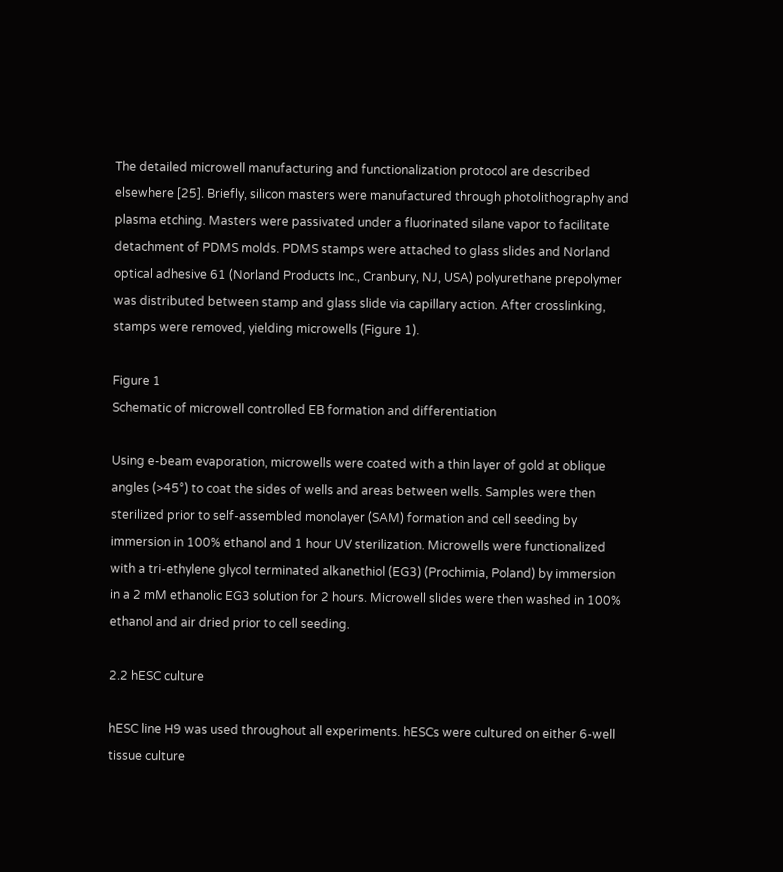The detailed microwell manufacturing and functionalization protocol are described elsewhere [25]. Briefly, silicon masters were manufactured through photolithography and plasma etching. Masters were passivated under a fluorinated silane vapor to facilitate detachment of PDMS molds. PDMS stamps were attached to glass slides and Norland optical adhesive 61 (Norland Products Inc., Cranbury, NJ, USA) polyurethane prepolymer was distributed between stamp and glass slide via capillary action. After crosslinking, stamps were removed, yielding microwells (Figure 1).

Figure 1
Schematic of microwell controlled EB formation and differentiation

Using e-beam evaporation, microwells were coated with a thin layer of gold at oblique angles (>45°) to coat the sides of wells and areas between wells. Samples were then sterilized prior to self-assembled monolayer (SAM) formation and cell seeding by immersion in 100% ethanol and 1 hour UV sterilization. Microwells were functionalized with a tri-ethylene glycol terminated alkanethiol (EG3) (Prochimia, Poland) by immersion in a 2 mM ethanolic EG3 solution for 2 hours. Microwell slides were then washed in 100% ethanol and air dried prior to cell seeding.

2.2 hESC culture

hESC line H9 was used throughout all experiments. hESCs were cultured on either 6-well tissue culture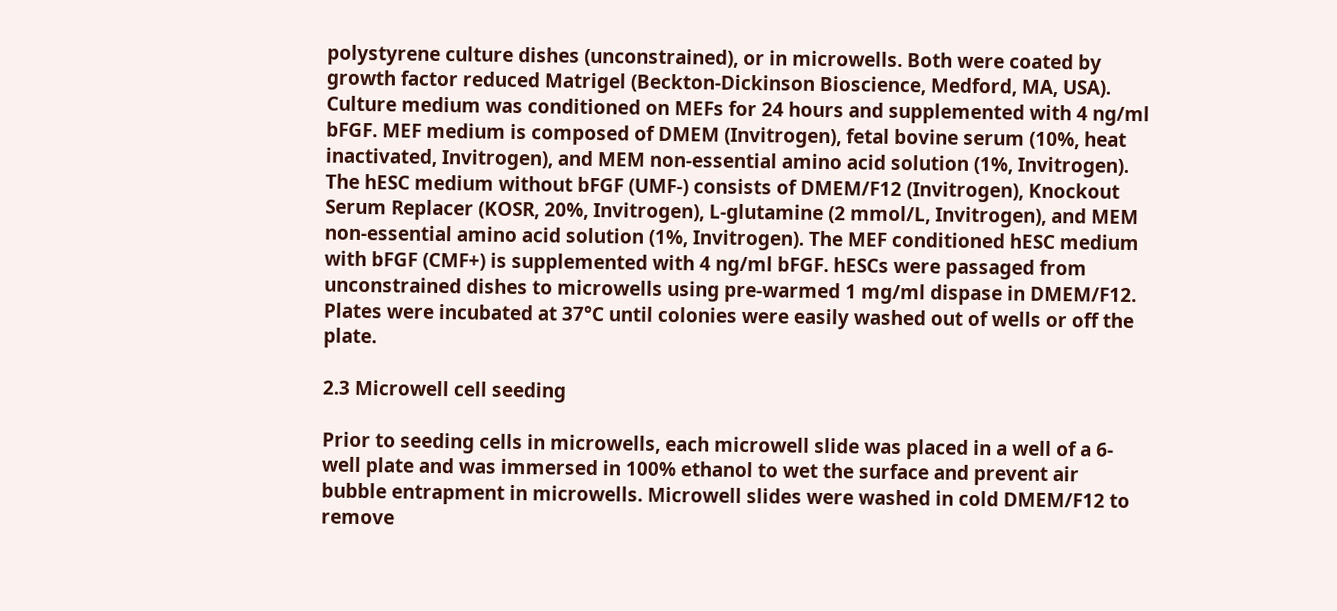polystyrene culture dishes (unconstrained), or in microwells. Both were coated by growth factor reduced Matrigel (Beckton-Dickinson Bioscience, Medford, MA, USA). Culture medium was conditioned on MEFs for 24 hours and supplemented with 4 ng/ml bFGF. MEF medium is composed of DMEM (Invitrogen), fetal bovine serum (10%, heat inactivated, Invitrogen), and MEM non-essential amino acid solution (1%, Invitrogen). The hESC medium without bFGF (UMF-) consists of DMEM/F12 (Invitrogen), Knockout Serum Replacer (KOSR, 20%, Invitrogen), L-glutamine (2 mmol/L, Invitrogen), and MEM non-essential amino acid solution (1%, Invitrogen). The MEF conditioned hESC medium with bFGF (CMF+) is supplemented with 4 ng/ml bFGF. hESCs were passaged from unconstrained dishes to microwells using pre-warmed 1 mg/ml dispase in DMEM/F12. Plates were incubated at 37°C until colonies were easily washed out of wells or off the plate.

2.3 Microwell cell seeding

Prior to seeding cells in microwells, each microwell slide was placed in a well of a 6-well plate and was immersed in 100% ethanol to wet the surface and prevent air bubble entrapment in microwells. Microwell slides were washed in cold DMEM/F12 to remove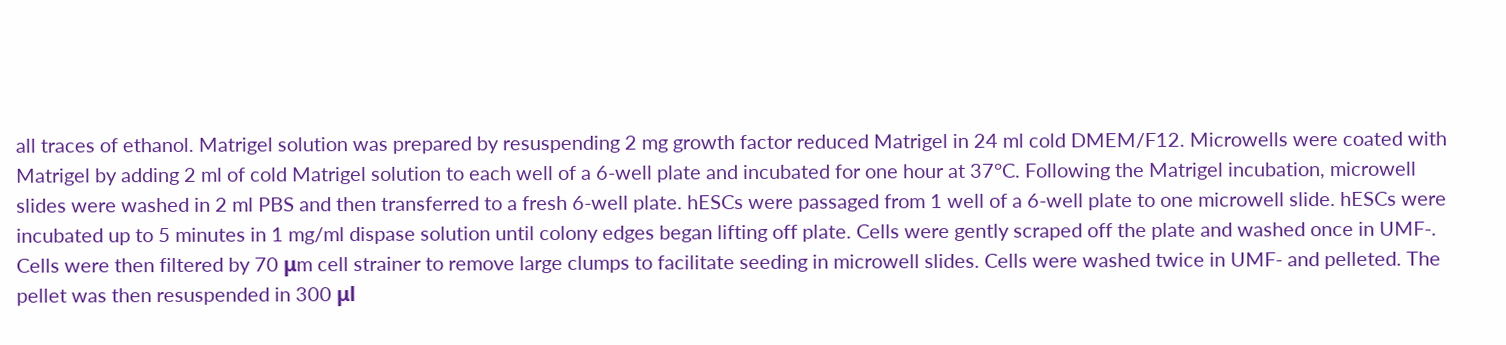all traces of ethanol. Matrigel solution was prepared by resuspending 2 mg growth factor reduced Matrigel in 24 ml cold DMEM/F12. Microwells were coated with Matrigel by adding 2 ml of cold Matrigel solution to each well of a 6-well plate and incubated for one hour at 37°C. Following the Matrigel incubation, microwell slides were washed in 2 ml PBS and then transferred to a fresh 6-well plate. hESCs were passaged from 1 well of a 6-well plate to one microwell slide. hESCs were incubated up to 5 minutes in 1 mg/ml dispase solution until colony edges began lifting off plate. Cells were gently scraped off the plate and washed once in UMF-. Cells were then filtered by 70 μm cell strainer to remove large clumps to facilitate seeding in microwell slides. Cells were washed twice in UMF- and pelleted. The pellet was then resuspended in 300 μl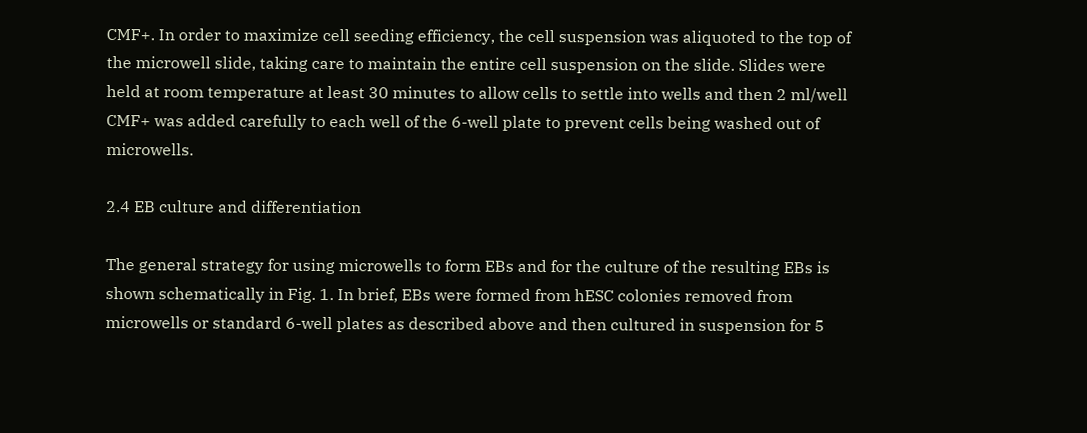CMF+. In order to maximize cell seeding efficiency, the cell suspension was aliquoted to the top of the microwell slide, taking care to maintain the entire cell suspension on the slide. Slides were held at room temperature at least 30 minutes to allow cells to settle into wells and then 2 ml/well CMF+ was added carefully to each well of the 6-well plate to prevent cells being washed out of microwells.

2.4 EB culture and differentiation

The general strategy for using microwells to form EBs and for the culture of the resulting EBs is shown schematically in Fig. 1. In brief, EBs were formed from hESC colonies removed from microwells or standard 6-well plates as described above and then cultured in suspension for 5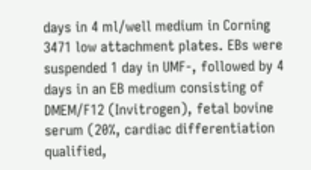days in 4 ml/well medium in Corning 3471 low attachment plates. EBs were suspended 1 day in UMF-, followed by 4 days in an EB medium consisting of DMEM/F12 (Invitrogen), fetal bovine serum (20%, cardiac differentiation qualified,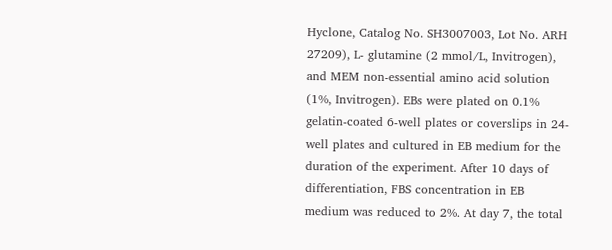Hyclone, Catalog No. SH3007003, Lot No. ARH 27209), L- glutamine (2 mmol/L, Invitrogen), and MEM non-essential amino acid solution (1%, Invitrogen). EBs were plated on 0.1% gelatin-coated 6-well plates or coverslips in 24-well plates and cultured in EB medium for the duration of the experiment. After 10 days of differentiation, FBS concentration in EB medium was reduced to 2%. At day 7, the total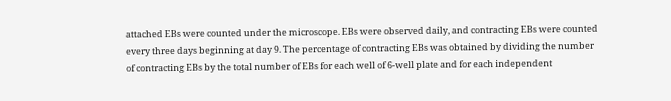attached EBs were counted under the microscope. EBs were observed daily, and contracting EBs were counted every three days beginning at day 9. The percentage of contracting EBs was obtained by dividing the number of contracting EBs by the total number of EBs for each well of 6-well plate and for each independent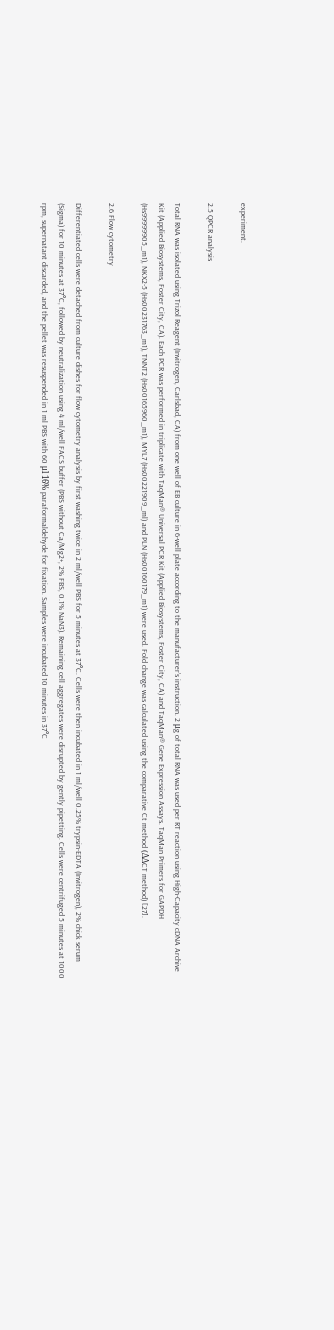experiment.

2.5 QPCR analysis

Total RNA was isolated using Trizol Reagent (Invitrogen, Carlsbad, CA) from one well of EB culture in 6-well plate according to the manufacturer’s instruction. 2 μg of total RNA was used per RT reaction using High-Capacity cDNA Archive Kit (Applied Biosystems, Foster City, CA). Each PCR was performed in triplicate with TaqMan® Universal PCR Kit (Applied Biosystems, Foster City, CA) and TaqMan® Gene Expression Assays. TaqMan Primers for GAPDH (Hs99999905_m1), NKX2-5 (Hs00231763_m1), TNNT2 (Hs00165960_m1), MYL7 (Hs00221909_ml) and PLN (Hs00160179_m1) were used. Fold change was calculated using the comparative Ct method (ΔΔCT method) [27].

2.6 Flow cytometry

Differentiated cells were detached from culture dishes for flow cytometry analysis by first washing twice in 2 ml/well PBS for 5 minutes at 37°C. Cells were then incubated in 1 ml/well 0.25% trypsin-EDTA (Invitrogen), 2% chick serum (Sigma) for 10 minutes at 37°C, followed by neutralization using 4 ml/well FACS buffer (PBS without Ca/Mg2+, 2% FBS, 0.1% NaN3). Remaining cell aggregates were disrupted by gently pipetting. Cells were centrifuged 5 minutes at 1000 rpm, supernatant discarded, and the pellet was resuspended in 1 ml PBS with 60 μl 16% paraformaldehyde for fixation. Samples were incubated 10 minutes in 37°C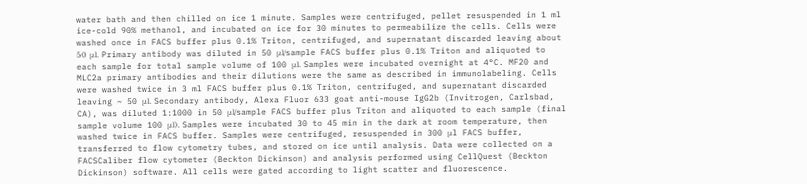water bath and then chilled on ice 1 minute. Samples were centrifuged, pellet resuspended in 1 ml ice-cold 90% methanol, and incubated on ice for 30 minutes to permeabilize the cells. Cells were washed once in FACS buffer plus 0.1% Triton, centrifuged, and supernatant discarded leaving about 50 μl. Primary antibody was diluted in 50 μl/sample FACS buffer plus 0.1% Triton and aliquoted to each sample for total sample volume of 100 μl. Samples were incubated overnight at 4°C. MF20 and MLC2a primary antibodies and their dilutions were the same as described in immunolabeling. Cells were washed twice in 3 ml FACS buffer plus 0.1% Triton, centrifuged, and supernatant discarded leaving ~ 50 μl. Secondary antibody, Alexa Fluor 633 goat anti-mouse IgG2b (Invitrogen, Carlsbad, CA), was diluted 1:1000 in 50 μl/sample FACS buffer plus Triton and aliquoted to each sample (final sample volume 100 μl). Samples were incubated 30 to 45 min in the dark at room temperature, then washed twice in FACS buffer. Samples were centrifuged, resuspended in 300 μl FACS buffer, transferred to flow cytometry tubes, and stored on ice until analysis. Data were collected on a FACSCaliber flow cytometer (Beckton Dickinson) and analysis performed using CellQuest (Beckton Dickinson) software. All cells were gated according to light scatter and fluorescence.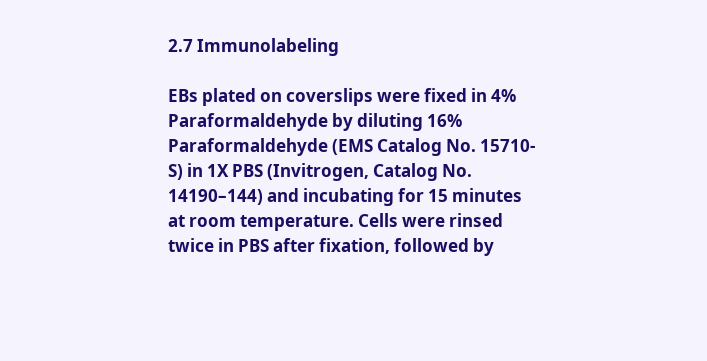2.7 Immunolabeling

EBs plated on coverslips were fixed in 4% Paraformaldehyde by diluting 16% Paraformaldehyde (EMS Catalog No. 15710-S) in 1X PBS (Invitrogen, Catalog No. 14190–144) and incubating for 15 minutes at room temperature. Cells were rinsed twice in PBS after fixation, followed by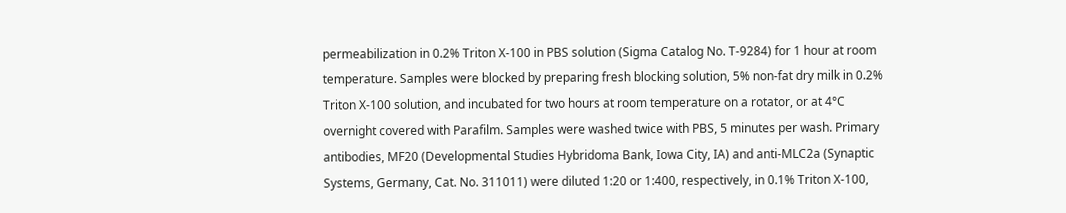permeabilization in 0.2% Triton X-100 in PBS solution (Sigma Catalog No. T-9284) for 1 hour at room temperature. Samples were blocked by preparing fresh blocking solution, 5% non-fat dry milk in 0.2% Triton X-100 solution, and incubated for two hours at room temperature on a rotator, or at 4°C overnight covered with Parafilm. Samples were washed twice with PBS, 5 minutes per wash. Primary antibodies, MF20 (Developmental Studies Hybridoma Bank, Iowa City, IA) and anti-MLC2a (Synaptic Systems, Germany, Cat. No. 311011) were diluted 1:20 or 1:400, respectively, in 0.1% Triton X-100,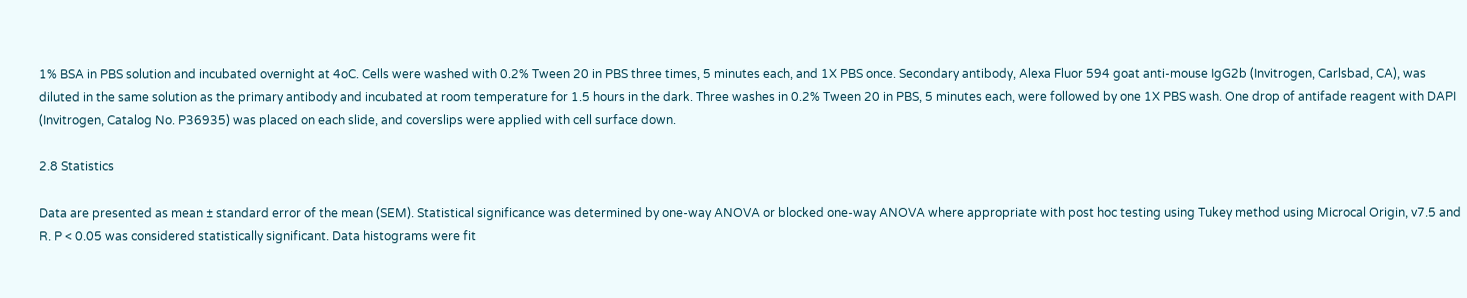1% BSA in PBS solution and incubated overnight at 4oC. Cells were washed with 0.2% Tween 20 in PBS three times, 5 minutes each, and 1X PBS once. Secondary antibody, Alexa Fluor 594 goat anti-mouse IgG2b (Invitrogen, Carlsbad, CA), was diluted in the same solution as the primary antibody and incubated at room temperature for 1.5 hours in the dark. Three washes in 0.2% Tween 20 in PBS, 5 minutes each, were followed by one 1X PBS wash. One drop of antifade reagent with DAPI (Invitrogen, Catalog No. P36935) was placed on each slide, and coverslips were applied with cell surface down.

2.8 Statistics

Data are presented as mean ± standard error of the mean (SEM). Statistical significance was determined by one-way ANOVA or blocked one-way ANOVA where appropriate with post hoc testing using Tukey method using Microcal Origin, v7.5 and R. P < 0.05 was considered statistically significant. Data histograms were fit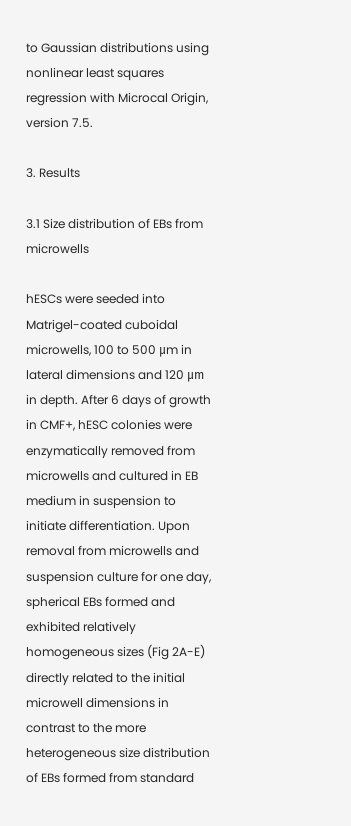to Gaussian distributions using nonlinear least squares regression with Microcal Origin, version 7.5.

3. Results

3.1 Size distribution of EBs from microwells

hESCs were seeded into Matrigel-coated cuboidal microwells, 100 to 500 μm in lateral dimensions and 120 μm in depth. After 6 days of growth in CMF+, hESC colonies were enzymatically removed from microwells and cultured in EB medium in suspension to initiate differentiation. Upon removal from microwells and suspension culture for one day, spherical EBs formed and exhibited relatively homogeneous sizes (Fig 2A-E) directly related to the initial microwell dimensions in contrast to the more heterogeneous size distribution of EBs formed from standard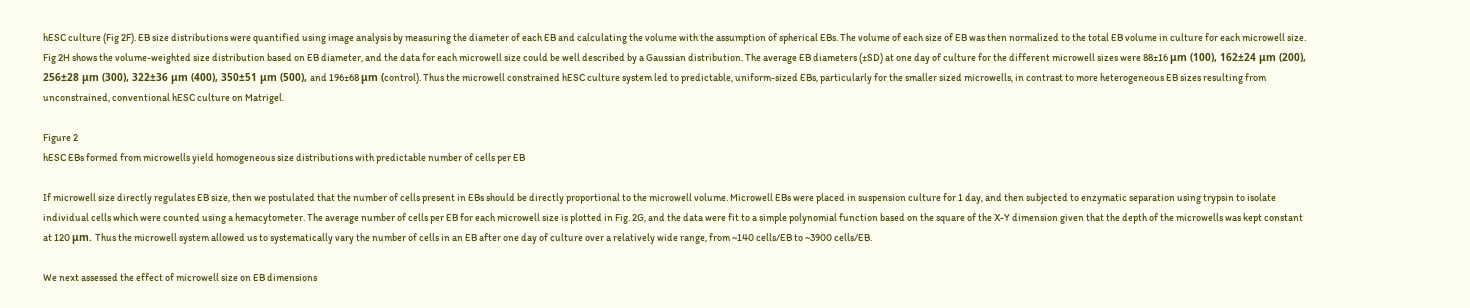hESC culture (Fig 2F). EB size distributions were quantified using image analysis by measuring the diameter of each EB and calculating the volume with the assumption of spherical EBs. The volume of each size of EB was then normalized to the total EB volume in culture for each microwell size. Fig 2H shows the volume-weighted size distribution based on EB diameter, and the data for each microwell size could be well described by a Gaussian distribution. The average EB diameters (±SD) at one day of culture for the different microwell sizes were 88±16 μm (100), 162±24 μm (200), 256±28 μm (300), 322±36 μm (400), 350±51 μm (500), and 196±68 μm (control). Thus the microwell constrained hESC culture system led to predictable, uniform-sized EBs, particularly for the smaller sized microwells, in contrast to more heterogeneous EB sizes resulting from unconstrained, conventional hESC culture on Matrigel.

Figure 2
hESC EBs formed from microwells yield homogeneous size distributions with predictable number of cells per EB

If microwell size directly regulates EB size, then we postulated that the number of cells present in EBs should be directly proportional to the microwell volume. Microwell EBs were placed in suspension culture for 1 day, and then subjected to enzymatic separation using trypsin to isolate individual cells which were counted using a hemacytometer. The average number of cells per EB for each microwell size is plotted in Fig. 2G, and the data were fit to a simple polynomial function based on the square of the X-Y dimension given that the depth of the microwells was kept constant at 120 μm. Thus the microwell system allowed us to systematically vary the number of cells in an EB after one day of culture over a relatively wide range, from ~140 cells/EB to ~3900 cells/EB.

We next assessed the effect of microwell size on EB dimensions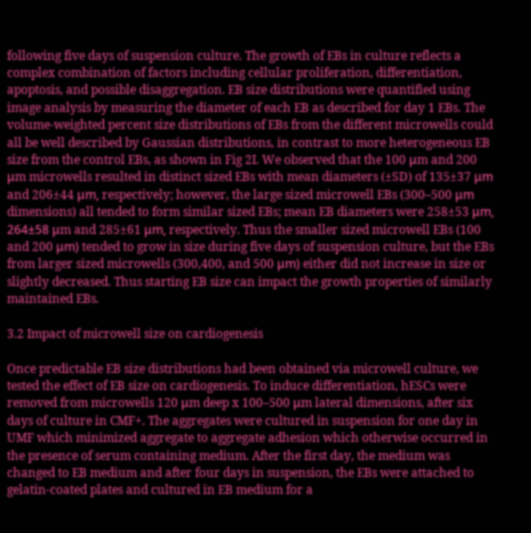following five days of suspension culture. The growth of EBs in culture reflects a complex combination of factors including cellular proliferation, differentiation, apoptosis, and possible disaggregation. EB size distributions were quantified using image analysis by measuring the diameter of each EB as described for day 1 EBs. The volume-weighted percent size distributions of EBs from the different microwells could all be well described by Gaussian distributions, in contrast to more heterogeneous EB size from the control EBs, as shown in Fig 2I. We observed that the 100 μm and 200 μm microwells resulted in distinct sized EBs with mean diameters (±SD) of 135±37 μm and 206±44 μm, respectively; however, the large sized microwell EBs (300–500 μm dimensions) all tended to form similar sized EBs; mean EB diameters were 258±53 μm, 264±58 μm and 285±61 μm, respectively. Thus the smaller sized microwell EBs (100 and 200 μm) tended to grow in size during five days of suspension culture, but the EBs from larger sized microwells (300,400, and 500 μm) either did not increase in size or slightly decreased. Thus starting EB size can impact the growth properties of similarly maintained EBs.

3.2 Impact of microwell size on cardiogenesis

Once predictable EB size distributions had been obtained via microwell culture, we tested the effect of EB size on cardiogenesis. To induce differentiation, hESCs were removed from microwells 120 μm deep x 100–500 μm lateral dimensions, after six days of culture in CMF+. The aggregates were cultured in suspension for one day in UMF which minimized aggregate to aggregate adhesion which otherwise occurred in the presence of serum containing medium. After the first day, the medium was changed to EB medium and after four days in suspension, the EBs were attached to gelatin-coated plates and cultured in EB medium for a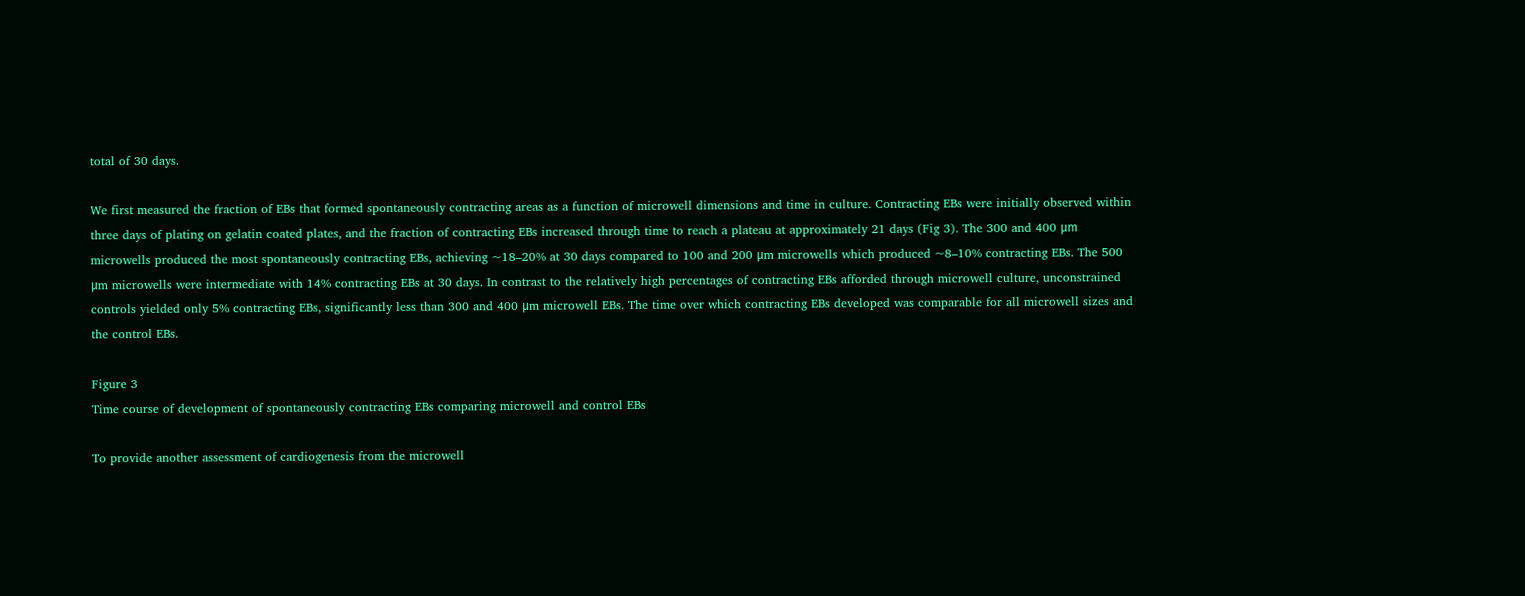total of 30 days.

We first measured the fraction of EBs that formed spontaneously contracting areas as a function of microwell dimensions and time in culture. Contracting EBs were initially observed within three days of plating on gelatin coated plates, and the fraction of contracting EBs increased through time to reach a plateau at approximately 21 days (Fig 3). The 300 and 400 μm microwells produced the most spontaneously contracting EBs, achieving ~18–20% at 30 days compared to 100 and 200 μm microwells which produced ~8–10% contracting EBs. The 500 μm microwells were intermediate with 14% contracting EBs at 30 days. In contrast to the relatively high percentages of contracting EBs afforded through microwell culture, unconstrained controls yielded only 5% contracting EBs, significantly less than 300 and 400 μm microwell EBs. The time over which contracting EBs developed was comparable for all microwell sizes and the control EBs.

Figure 3
Time course of development of spontaneously contracting EBs comparing microwell and control EBs

To provide another assessment of cardiogenesis from the microwell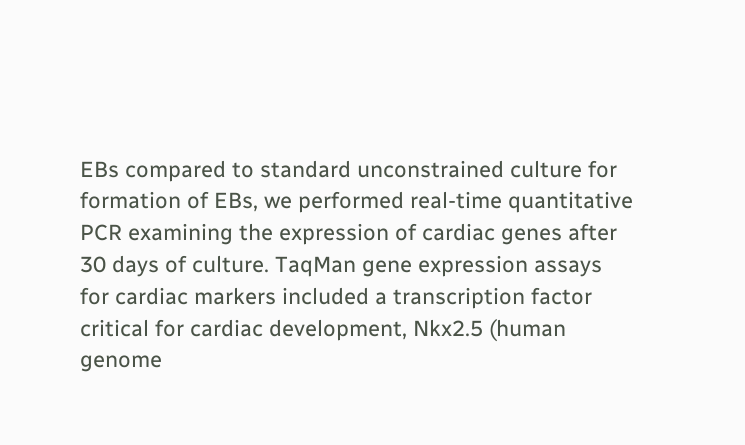EBs compared to standard unconstrained culture for formation of EBs, we performed real-time quantitative PCR examining the expression of cardiac genes after 30 days of culture. TaqMan gene expression assays for cardiac markers included a transcription factor critical for cardiac development, Nkx2.5 (human genome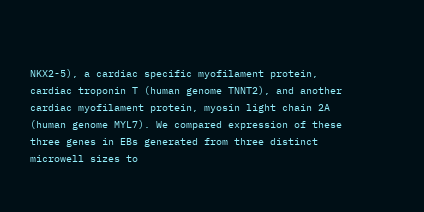NKX2-5), a cardiac specific myofilament protein, cardiac troponin T (human genome TNNT2), and another cardiac myofilament protein, myosin light chain 2A (human genome MYL7). We compared expression of these three genes in EBs generated from three distinct microwell sizes to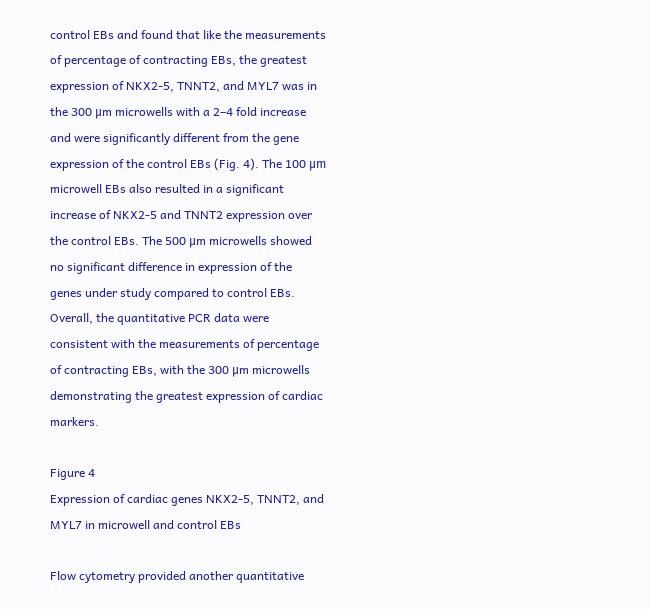control EBs and found that like the measurements of percentage of contracting EBs, the greatest expression of NKX2-5, TNNT2, and MYL7 was in the 300 μm microwells with a 2–4 fold increase and were significantly different from the gene expression of the control EBs (Fig. 4). The 100 μm microwell EBs also resulted in a significant increase of NKX2-5 and TNNT2 expression over the control EBs. The 500 μm microwells showed no significant difference in expression of the genes under study compared to control EBs. Overall, the quantitative PCR data were consistent with the measurements of percentage of contracting EBs, with the 300 μm microwells demonstrating the greatest expression of cardiac markers.

Figure 4
Expression of cardiac genes NKX2-5, TNNT2, and MYL7 in microwell and control EBs

Flow cytometry provided another quantitative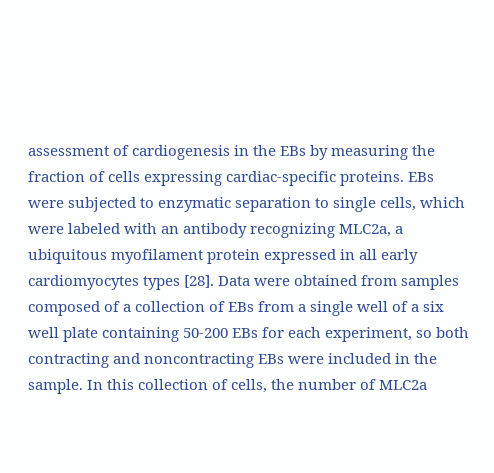assessment of cardiogenesis in the EBs by measuring the fraction of cells expressing cardiac-specific proteins. EBs were subjected to enzymatic separation to single cells, which were labeled with an antibody recognizing MLC2a, a ubiquitous myofilament protein expressed in all early cardiomyocytes types [28]. Data were obtained from samples composed of a collection of EBs from a single well of a six well plate containing 50-200 EBs for each experiment, so both contracting and noncontracting EBs were included in the sample. In this collection of cells, the number of MLC2a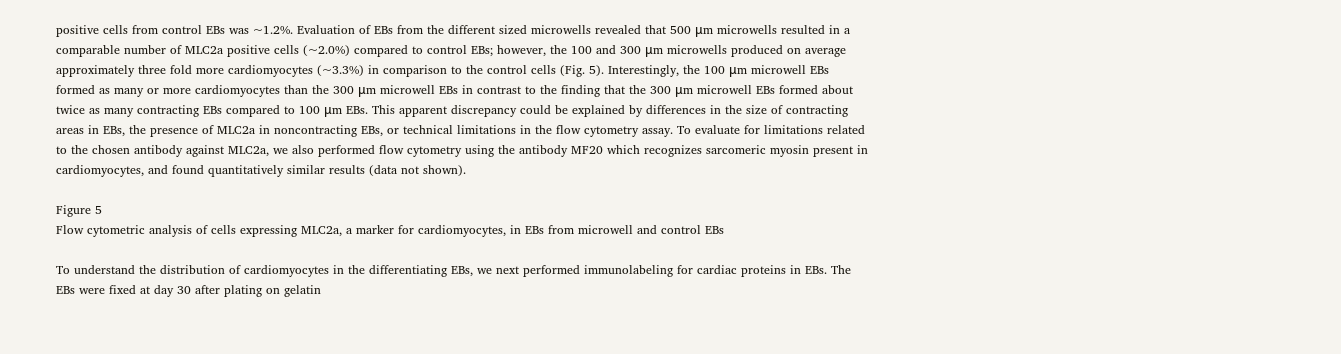positive cells from control EBs was ~1.2%. Evaluation of EBs from the different sized microwells revealed that 500 μm microwells resulted in a comparable number of MLC2a positive cells (~2.0%) compared to control EBs; however, the 100 and 300 μm microwells produced on average approximately three fold more cardiomyocytes (~3.3%) in comparison to the control cells (Fig. 5). Interestingly, the 100 μm microwell EBs formed as many or more cardiomyocytes than the 300 μm microwell EBs in contrast to the finding that the 300 μm microwell EBs formed about twice as many contracting EBs compared to 100 μm EBs. This apparent discrepancy could be explained by differences in the size of contracting areas in EBs, the presence of MLC2a in noncontracting EBs, or technical limitations in the flow cytometry assay. To evaluate for limitations related to the chosen antibody against MLC2a, we also performed flow cytometry using the antibody MF20 which recognizes sarcomeric myosin present in cardiomyocytes, and found quantitatively similar results (data not shown).

Figure 5
Flow cytometric analysis of cells expressing MLC2a, a marker for cardiomyocytes, in EBs from microwell and control EBs

To understand the distribution of cardiomyocytes in the differentiating EBs, we next performed immunolabeling for cardiac proteins in EBs. The EBs were fixed at day 30 after plating on gelatin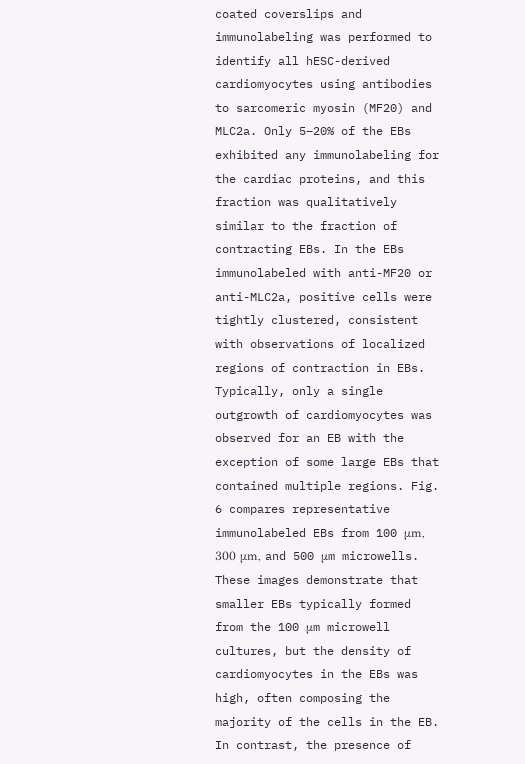coated coverslips and immunolabeling was performed to identify all hESC-derived cardiomyocytes using antibodies to sarcomeric myosin (MF20) and MLC2a. Only 5–20% of the EBs exhibited any immunolabeling for the cardiac proteins, and this fraction was qualitatively similar to the fraction of contracting EBs. In the EBs immunolabeled with anti-MF20 or anti-MLC2a, positive cells were tightly clustered, consistent with observations of localized regions of contraction in EBs. Typically, only a single outgrowth of cardiomyocytes was observed for an EB with the exception of some large EBs that contained multiple regions. Fig. 6 compares representative immunolabeled EBs from 100 μm, 300 μm, and 500 μm microwells. These images demonstrate that smaller EBs typically formed from the 100 μm microwell cultures, but the density of cardiomyocytes in the EBs was high, often composing the majority of the cells in the EB. In contrast, the presence of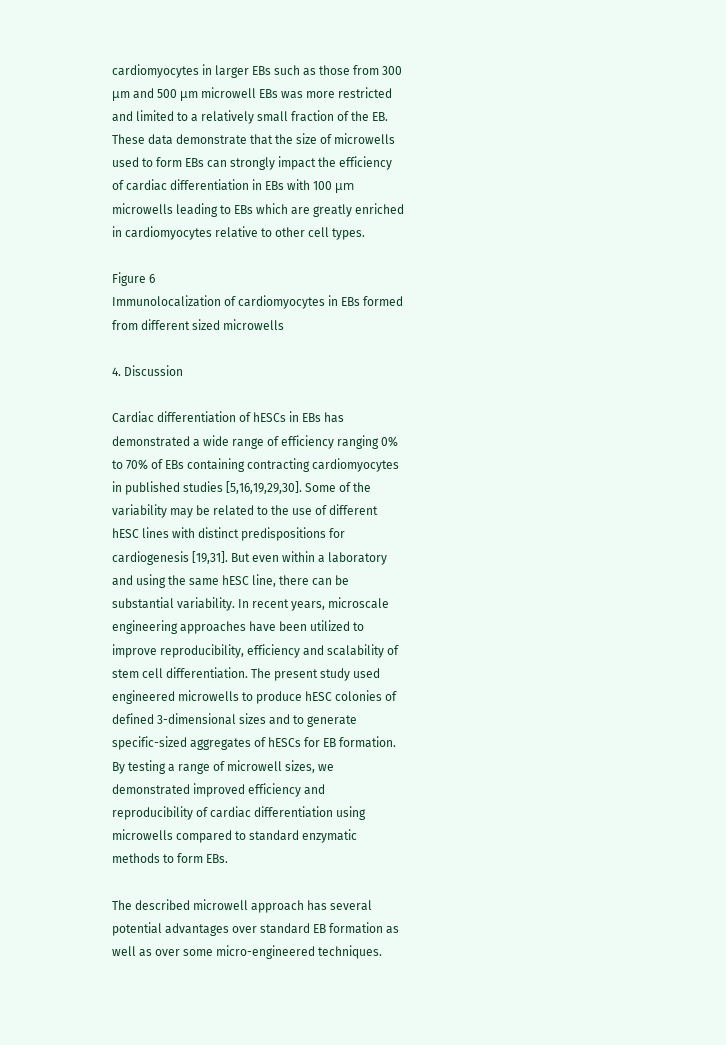cardiomyocytes in larger EBs such as those from 300 μm and 500 μm microwell EBs was more restricted and limited to a relatively small fraction of the EB. These data demonstrate that the size of microwells used to form EBs can strongly impact the efficiency of cardiac differentiation in EBs with 100 μm microwells leading to EBs which are greatly enriched in cardiomyocytes relative to other cell types.

Figure 6
Immunolocalization of cardiomyocytes in EBs formed from different sized microwells

4. Discussion

Cardiac differentiation of hESCs in EBs has demonstrated a wide range of efficiency ranging 0% to 70% of EBs containing contracting cardiomyocytes in published studies [5,16,19,29,30]. Some of the variability may be related to the use of different hESC lines with distinct predispositions for cardiogenesis [19,31]. But even within a laboratory and using the same hESC line, there can be substantial variability. In recent years, microscale engineering approaches have been utilized to improve reproducibility, efficiency and scalability of stem cell differentiation. The present study used engineered microwells to produce hESC colonies of defined 3-dimensional sizes and to generate specific-sized aggregates of hESCs for EB formation. By testing a range of microwell sizes, we demonstrated improved efficiency and reproducibility of cardiac differentiation using microwells compared to standard enzymatic methods to form EBs.

The described microwell approach has several potential advantages over standard EB formation as well as over some micro-engineered techniques.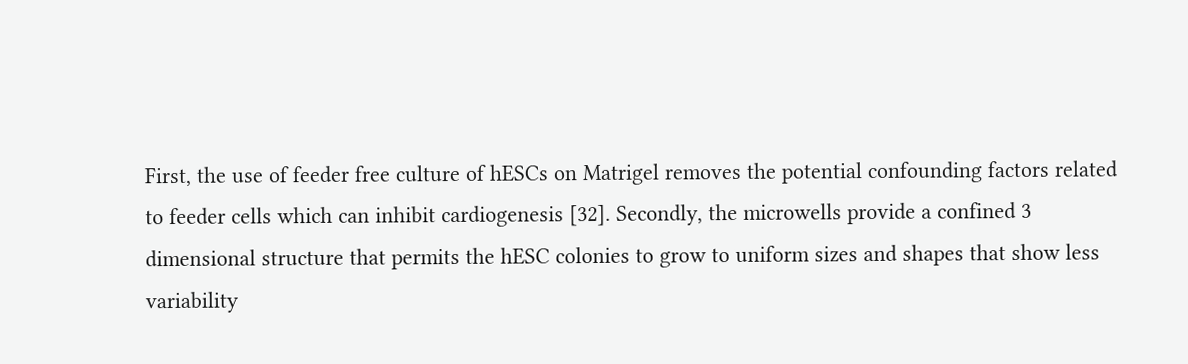First, the use of feeder free culture of hESCs on Matrigel removes the potential confounding factors related to feeder cells which can inhibit cardiogenesis [32]. Secondly, the microwells provide a confined 3 dimensional structure that permits the hESC colonies to grow to uniform sizes and shapes that show less variability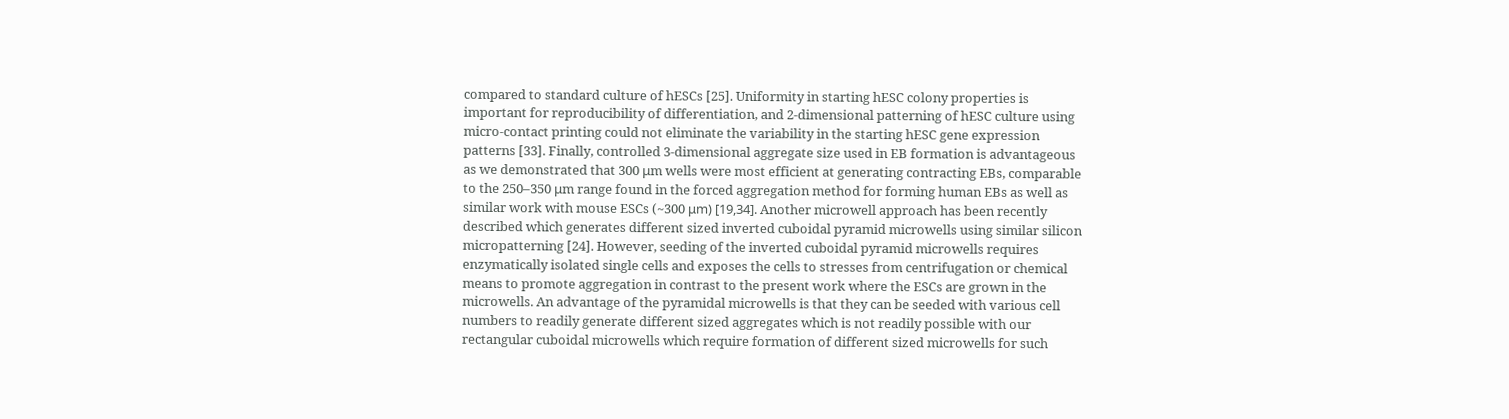compared to standard culture of hESCs [25]. Uniformity in starting hESC colony properties is important for reproducibility of differentiation, and 2-dimensional patterning of hESC culture using micro-contact printing could not eliminate the variability in the starting hESC gene expression patterns [33]. Finally, controlled 3-dimensional aggregate size used in EB formation is advantageous as we demonstrated that 300 μm wells were most efficient at generating contracting EBs, comparable to the 250–350 μm range found in the forced aggregation method for forming human EBs as well as similar work with mouse ESCs (~300 μm) [19,34]. Another microwell approach has been recently described which generates different sized inverted cuboidal pyramid microwells using similar silicon micropatterning [24]. However, seeding of the inverted cuboidal pyramid microwells requires enzymatically isolated single cells and exposes the cells to stresses from centrifugation or chemical means to promote aggregation in contrast to the present work where the ESCs are grown in the microwells. An advantage of the pyramidal microwells is that they can be seeded with various cell numbers to readily generate different sized aggregates which is not readily possible with our rectangular cuboidal microwells which require formation of different sized microwells for such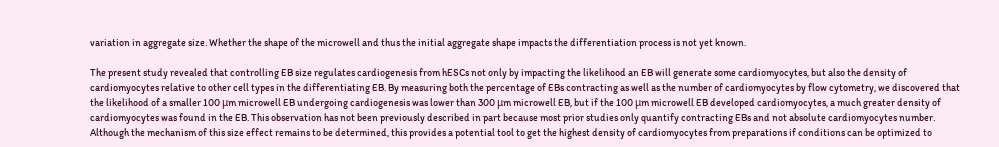variation in aggregate size. Whether the shape of the microwell and thus the initial aggregate shape impacts the differentiation process is not yet known.

The present study revealed that controlling EB size regulates cardiogenesis from hESCs not only by impacting the likelihood an EB will generate some cardiomyocytes, but also the density of cardiomyocytes relative to other cell types in the differentiating EB. By measuring both the percentage of EBs contracting as well as the number of cardiomyocytes by flow cytometry, we discovered that the likelihood of a smaller 100 μm microwell EB undergoing cardiogenesis was lower than 300 μm microwell EB, but if the 100 μm microwell EB developed cardiomyocytes, a much greater density of cardiomyocytes was found in the EB. This observation has not been previously described in part because most prior studies only quantify contracting EBs and not absolute cardiomyocytes number. Although the mechanism of this size effect remains to be determined, this provides a potential tool to get the highest density of cardiomyocytes from preparations if conditions can be optimized to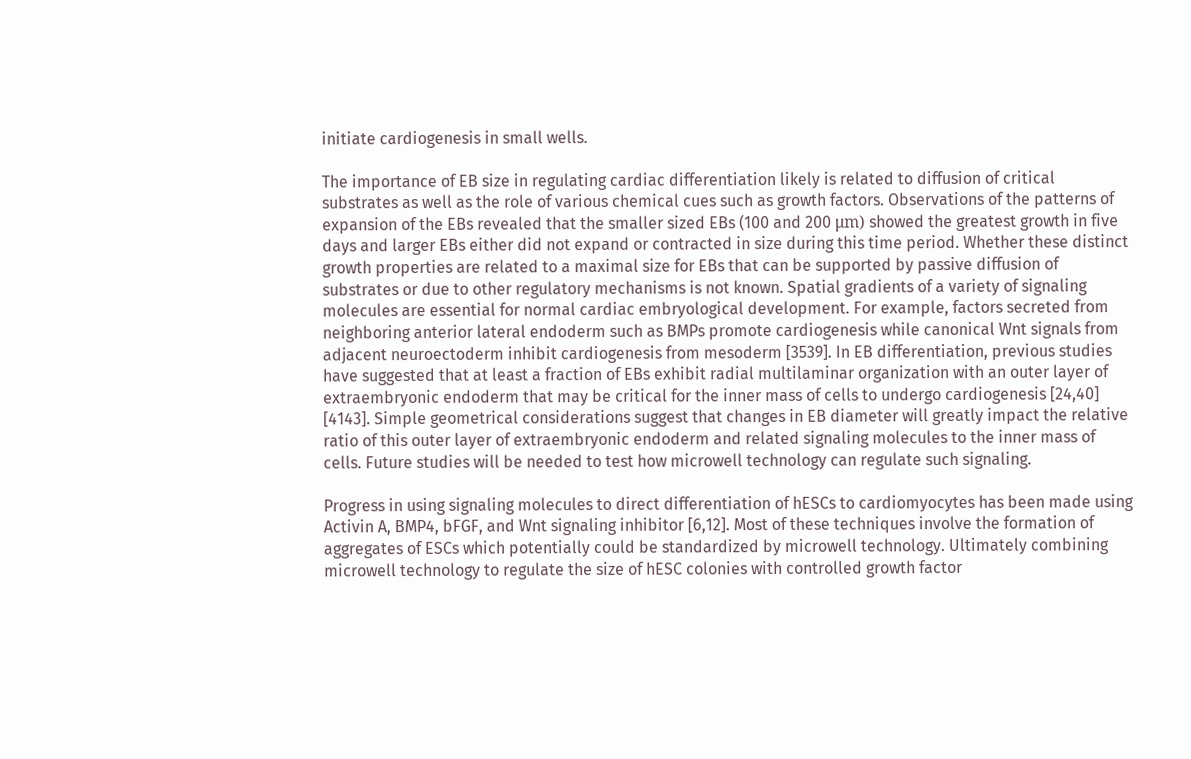initiate cardiogenesis in small wells.

The importance of EB size in regulating cardiac differentiation likely is related to diffusion of critical substrates as well as the role of various chemical cues such as growth factors. Observations of the patterns of expansion of the EBs revealed that the smaller sized EBs (100 and 200 μm) showed the greatest growth in five days and larger EBs either did not expand or contracted in size during this time period. Whether these distinct growth properties are related to a maximal size for EBs that can be supported by passive diffusion of substrates or due to other regulatory mechanisms is not known. Spatial gradients of a variety of signaling molecules are essential for normal cardiac embryological development. For example, factors secreted from neighboring anterior lateral endoderm such as BMPs promote cardiogenesis while canonical Wnt signals from adjacent neuroectoderm inhibit cardiogenesis from mesoderm [3539]. In EB differentiation, previous studies have suggested that at least a fraction of EBs exhibit radial multilaminar organization with an outer layer of extraembryonic endoderm that may be critical for the inner mass of cells to undergo cardiogenesis [24,40] [4143]. Simple geometrical considerations suggest that changes in EB diameter will greatly impact the relative ratio of this outer layer of extraembryonic endoderm and related signaling molecules to the inner mass of cells. Future studies will be needed to test how microwell technology can regulate such signaling.

Progress in using signaling molecules to direct differentiation of hESCs to cardiomyocytes has been made using Activin A, BMP4, bFGF, and Wnt signaling inhibitor [6,12]. Most of these techniques involve the formation of aggregates of ESCs which potentially could be standardized by microwell technology. Ultimately combining microwell technology to regulate the size of hESC colonies with controlled growth factor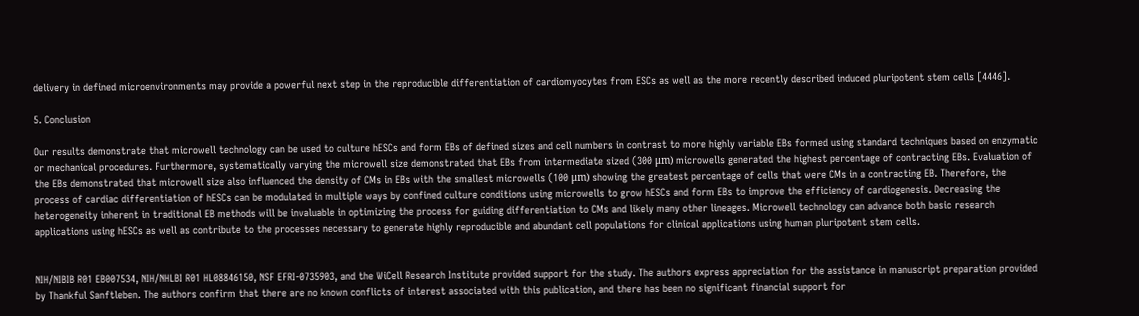delivery in defined microenvironments may provide a powerful next step in the reproducible differentiation of cardiomyocytes from ESCs as well as the more recently described induced pluripotent stem cells [4446].

5. Conclusion

Our results demonstrate that microwell technology can be used to culture hESCs and form EBs of defined sizes and cell numbers in contrast to more highly variable EBs formed using standard techniques based on enzymatic or mechanical procedures. Furthermore, systematically varying the microwell size demonstrated that EBs from intermediate sized (300 μm) microwells generated the highest percentage of contracting EBs. Evaluation of the EBs demonstrated that microwell size also influenced the density of CMs in EBs with the smallest microwells (100 μm) showing the greatest percentage of cells that were CMs in a contracting EB. Therefore, the process of cardiac differentiation of hESCs can be modulated in multiple ways by confined culture conditions using microwells to grow hESCs and form EBs to improve the efficiency of cardiogenesis. Decreasing the heterogeneity inherent in traditional EB methods will be invaluable in optimizing the process for guiding differentiation to CMs and likely many other lineages. Microwell technology can advance both basic research applications using hESCs as well as contribute to the processes necessary to generate highly reproducible and abundant cell populations for clinical applications using human pluripotent stem cells.


NIH/NIBIB R01 EB007534, NIH/NHLBI R01 HL08846150, NSF EFRI-0735903, and the WiCell Research Institute provided support for the study. The authors express appreciation for the assistance in manuscript preparation provided by Thankful Sanftleben. The authors confirm that there are no known conflicts of interest associated with this publication, and there has been no significant financial support for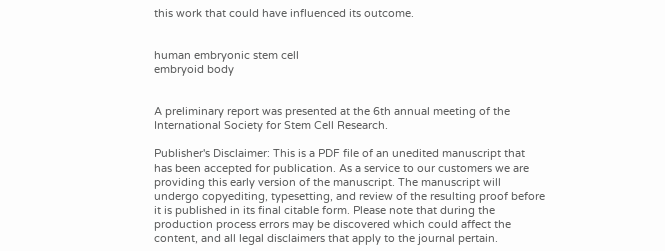this work that could have influenced its outcome.


human embryonic stem cell
embryoid body


A preliminary report was presented at the 6th annual meeting of the International Society for Stem Cell Research.

Publisher's Disclaimer: This is a PDF file of an unedited manuscript that has been accepted for publication. As a service to our customers we are providing this early version of the manuscript. The manuscript will undergo copyediting, typesetting, and review of the resulting proof before it is published in its final citable form. Please note that during the production process errors may be discovered which could affect the content, and all legal disclaimers that apply to the journal pertain.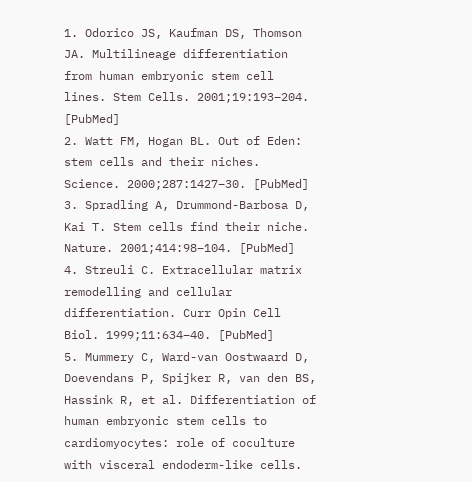1. Odorico JS, Kaufman DS, Thomson JA. Multilineage differentiation from human embryonic stem cell lines. Stem Cells. 2001;19:193–204. [PubMed]
2. Watt FM, Hogan BL. Out of Eden: stem cells and their niches. Science. 2000;287:1427–30. [PubMed]
3. Spradling A, Drummond-Barbosa D, Kai T. Stem cells find their niche. Nature. 2001;414:98–104. [PubMed]
4. Streuli C. Extracellular matrix remodelling and cellular differentiation. Curr Opin Cell Biol. 1999;11:634–40. [PubMed]
5. Mummery C, Ward-van Oostwaard D, Doevendans P, Spijker R, van den BS, Hassink R, et al. Differentiation of human embryonic stem cells to cardiomyocytes: role of coculture with visceral endoderm-like cells.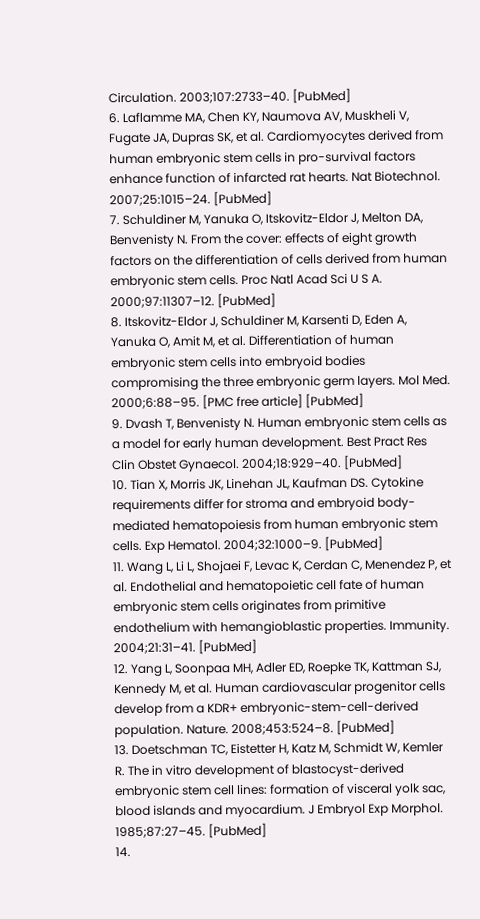Circulation. 2003;107:2733–40. [PubMed]
6. Laflamme MA, Chen KY, Naumova AV, Muskheli V, Fugate JA, Dupras SK, et al. Cardiomyocytes derived from human embryonic stem cells in pro-survival factors enhance function of infarcted rat hearts. Nat Biotechnol. 2007;25:1015–24. [PubMed]
7. Schuldiner M, Yanuka O, Itskovitz-Eldor J, Melton DA, Benvenisty N. From the cover: effects of eight growth factors on the differentiation of cells derived from human embryonic stem cells. Proc Natl Acad Sci U S A. 2000;97:11307–12. [PubMed]
8. Itskovitz-Eldor J, Schuldiner M, Karsenti D, Eden A, Yanuka O, Amit M, et al. Differentiation of human embryonic stem cells into embryoid bodies compromising the three embryonic germ layers. Mol Med. 2000;6:88–95. [PMC free article] [PubMed]
9. Dvash T, Benvenisty N. Human embryonic stem cells as a model for early human development. Best Pract Res Clin Obstet Gynaecol. 2004;18:929–40. [PubMed]
10. Tian X, Morris JK, Linehan JL, Kaufman DS. Cytokine requirements differ for stroma and embryoid body-mediated hematopoiesis from human embryonic stem cells. Exp Hematol. 2004;32:1000–9. [PubMed]
11. Wang L, Li L, Shojaei F, Levac K, Cerdan C, Menendez P, et al. Endothelial and hematopoietic cell fate of human embryonic stem cells originates from primitive endothelium with hemangioblastic properties. Immunity. 2004;21:31–41. [PubMed]
12. Yang L, Soonpaa MH, Adler ED, Roepke TK, Kattman SJ, Kennedy M, et al. Human cardiovascular progenitor cells develop from a KDR+ embryonic-stem-cell-derived population. Nature. 2008;453:524–8. [PubMed]
13. Doetschman TC, Eistetter H, Katz M, Schmidt W, Kemler R. The in vitro development of blastocyst-derived embryonic stem cell lines: formation of visceral yolk sac, blood islands and myocardium. J Embryol Exp Morphol. 1985;87:27–45. [PubMed]
14.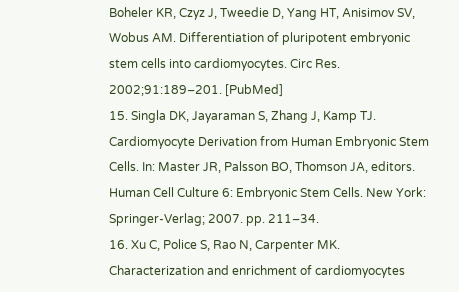Boheler KR, Czyz J, Tweedie D, Yang HT, Anisimov SV, Wobus AM. Differentiation of pluripotent embryonic stem cells into cardiomyocytes. Circ Res. 2002;91:189–201. [PubMed]
15. Singla DK, Jayaraman S, Zhang J, Kamp TJ. Cardiomyocyte Derivation from Human Embryonic Stem Cells. In: Master JR, Palsson BO, Thomson JA, editors. Human Cell Culture 6: Embryonic Stem Cells. New York: Springer-Verlag; 2007. pp. 211–34.
16. Xu C, Police S, Rao N, Carpenter MK. Characterization and enrichment of cardiomyocytes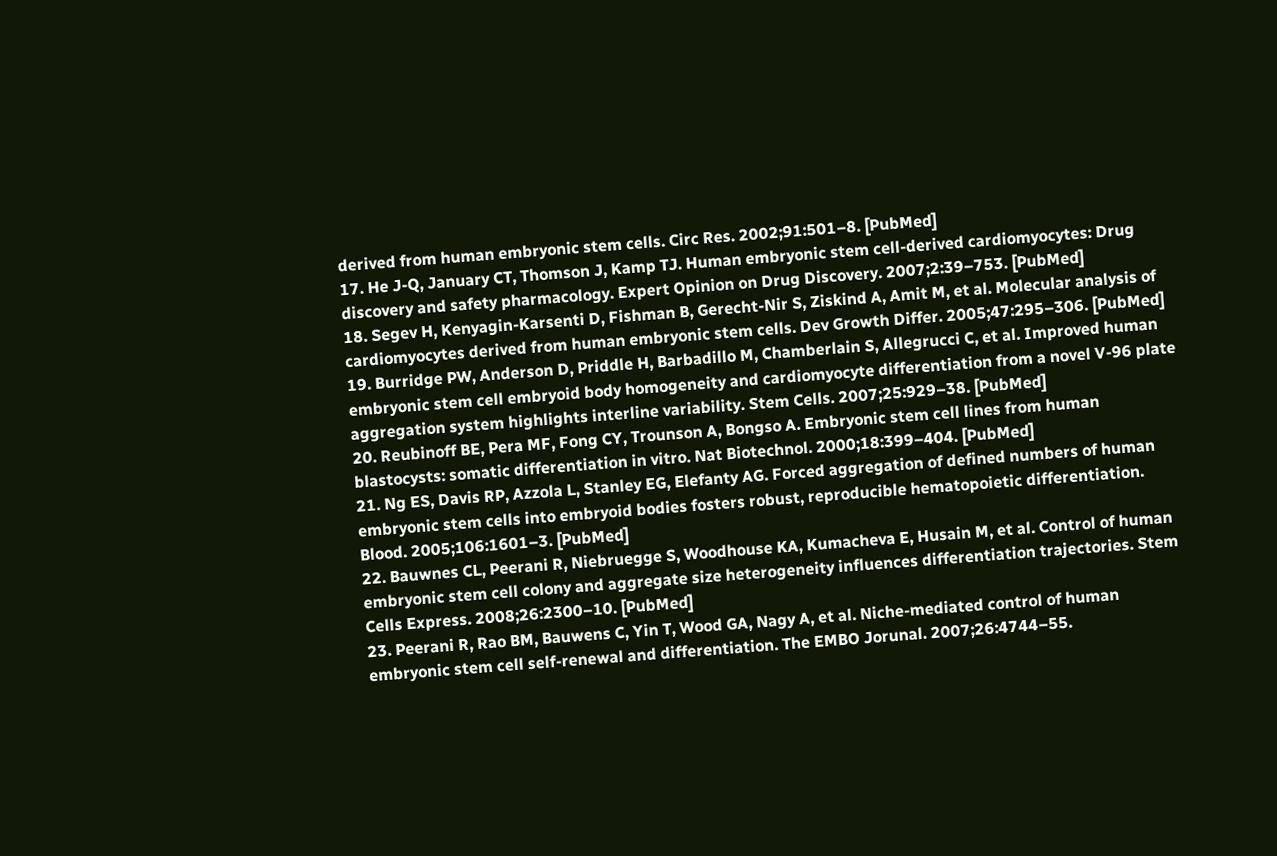derived from human embryonic stem cells. Circ Res. 2002;91:501–8. [PubMed]
17. He J-Q, January CT, Thomson J, Kamp TJ. Human embryonic stem cell-derived cardiomyocytes: Drug discovery and safety pharmacology. Expert Opinion on Drug Discovery. 2007;2:39–753. [PubMed]
18. Segev H, Kenyagin-Karsenti D, Fishman B, Gerecht-Nir S, Ziskind A, Amit M, et al. Molecular analysis of cardiomyocytes derived from human embryonic stem cells. Dev Growth Differ. 2005;47:295–306. [PubMed]
19. Burridge PW, Anderson D, Priddle H, Barbadillo M, Chamberlain S, Allegrucci C, et al. Improved human embryonic stem cell embryoid body homogeneity and cardiomyocyte differentiation from a novel V-96 plate aggregation system highlights interline variability. Stem Cells. 2007;25:929–38. [PubMed]
20. Reubinoff BE, Pera MF, Fong CY, Trounson A, Bongso A. Embryonic stem cell lines from human blastocysts: somatic differentiation in vitro. Nat Biotechnol. 2000;18:399–404. [PubMed]
21. Ng ES, Davis RP, Azzola L, Stanley EG, Elefanty AG. Forced aggregation of defined numbers of human embryonic stem cells into embryoid bodies fosters robust, reproducible hematopoietic differentiation. Blood. 2005;106:1601–3. [PubMed]
22. Bauwnes CL, Peerani R, Niebruegge S, Woodhouse KA, Kumacheva E, Husain M, et al. Control of human embryonic stem cell colony and aggregate size heterogeneity influences differentiation trajectories. Stem Cells Express. 2008;26:2300–10. [PubMed]
23. Peerani R, Rao BM, Bauwens C, Yin T, Wood GA, Nagy A, et al. Niche-mediated control of human embryonic stem cell self-renewal and differentiation. The EMBO Jorunal. 2007;26:4744–55.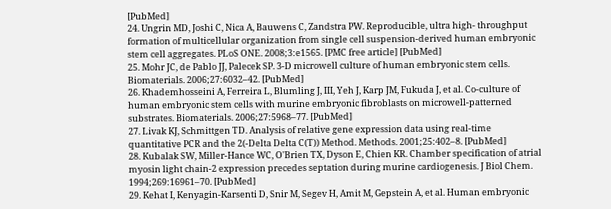[PubMed]
24. Ungrin MD, Joshi C, Nica A, Bauwens C, Zandstra PW. Reproducible, ultra high- throughput formation of multicellular organization from single cell suspension-derived human embryonic stem cell aggregates. PLoS ONE. 2008;3:e1565. [PMC free article] [PubMed]
25. Mohr JC, de Pablo JJ, Palecek SP. 3-D microwell culture of human embryonic stem cells. Biomaterials. 2006;27:6032–42. [PubMed]
26. Khademhosseini A, Ferreira L, Blumling J, III, Yeh J, Karp JM, Fukuda J, et al. Co-culture of human embryonic stem cells with murine embryonic fibroblasts on microwell-patterned substrates. Biomaterials. 2006;27:5968–77. [PubMed]
27. Livak KJ, Schmittgen TD. Analysis of relative gene expression data using real-time quantitative PCR and the 2(-Delta Delta C(T)) Method. Methods. 2001;25:402–8. [PubMed]
28. Kubalak SW, Miller-Hance WC, O'Brien TX, Dyson E, Chien KR. Chamber specification of atrial myosin light chain-2 expression precedes septation during murine cardiogenesis. J Biol Chem. 1994;269:16961–70. [PubMed]
29. Kehat I, Kenyagin-Karsenti D, Snir M, Segev H, Amit M, Gepstein A, et al. Human embryonic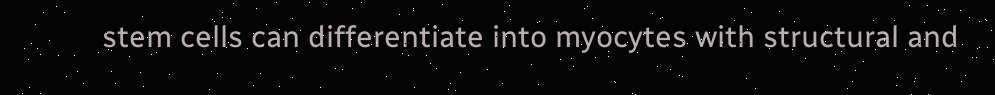stem cells can differentiate into myocytes with structural and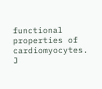functional properties of cardiomyocytes. J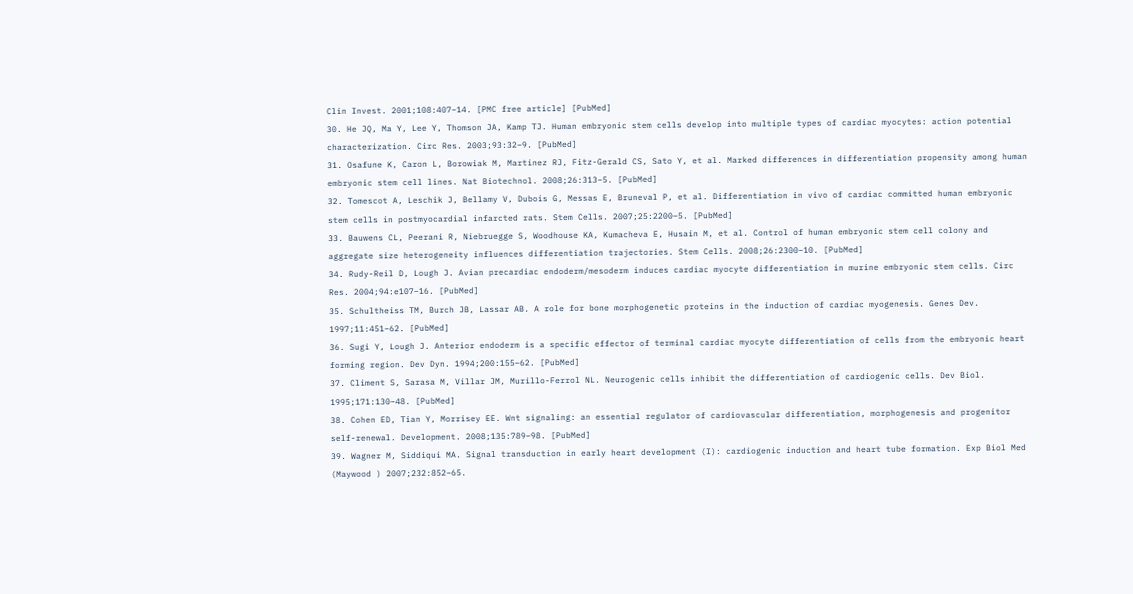Clin Invest. 2001;108:407–14. [PMC free article] [PubMed]
30. He JQ, Ma Y, Lee Y, Thomson JA, Kamp TJ. Human embryonic stem cells develop into multiple types of cardiac myocytes: action potential characterization. Circ Res. 2003;93:32–9. [PubMed]
31. Osafune K, Caron L, Borowiak M, Martinez RJ, Fitz-Gerald CS, Sato Y, et al. Marked differences in differentiation propensity among human embryonic stem cell lines. Nat Biotechnol. 2008;26:313–5. [PubMed]
32. Tomescot A, Leschik J, Bellamy V, Dubois G, Messas E, Bruneval P, et al. Differentiation in vivo of cardiac committed human embryonic stem cells in postmyocardial infarcted rats. Stem Cells. 2007;25:2200–5. [PubMed]
33. Bauwens CL, Peerani R, Niebruegge S, Woodhouse KA, Kumacheva E, Husain M, et al. Control of human embryonic stem cell colony and aggregate size heterogeneity influences differentiation trajectories. Stem Cells. 2008;26:2300–10. [PubMed]
34. Rudy-Reil D, Lough J. Avian precardiac endoderm/mesoderm induces cardiac myocyte differentiation in murine embryonic stem cells. Circ Res. 2004;94:e107–16. [PubMed]
35. Schultheiss TM, Burch JB, Lassar AB. A role for bone morphogenetic proteins in the induction of cardiac myogenesis. Genes Dev. 1997;11:451–62. [PubMed]
36. Sugi Y, Lough J. Anterior endoderm is a specific effector of terminal cardiac myocyte differentiation of cells from the embryonic heart forming region. Dev Dyn. 1994;200:155–62. [PubMed]
37. Climent S, Sarasa M, Villar JM, Murillo-Ferrol NL. Neurogenic cells inhibit the differentiation of cardiogenic cells. Dev Biol. 1995;171:130–48. [PubMed]
38. Cohen ED, Tian Y, Morrisey EE. Wnt signaling: an essential regulator of cardiovascular differentiation, morphogenesis and progenitor self-renewal. Development. 2008;135:789–98. [PubMed]
39. Wagner M, Siddiqui MA. Signal transduction in early heart development (I): cardiogenic induction and heart tube formation. Exp Biol Med (Maywood ) 2007;232:852–65.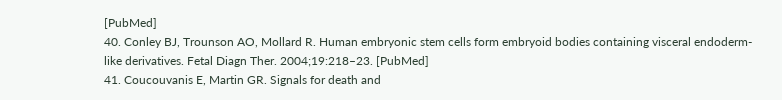[PubMed]
40. Conley BJ, Trounson AO, Mollard R. Human embryonic stem cells form embryoid bodies containing visceral endoderm-like derivatives. Fetal Diagn Ther. 2004;19:218–23. [PubMed]
41. Coucouvanis E, Martin GR. Signals for death and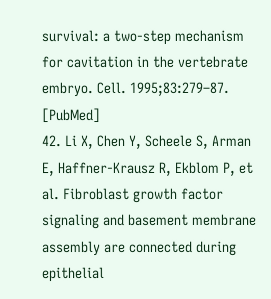survival: a two-step mechanism for cavitation in the vertebrate embryo. Cell. 1995;83:279–87. [PubMed]
42. Li X, Chen Y, Scheele S, Arman E, Haffner-Krausz R, Ekblom P, et al. Fibroblast growth factor signaling and basement membrane assembly are connected during epithelial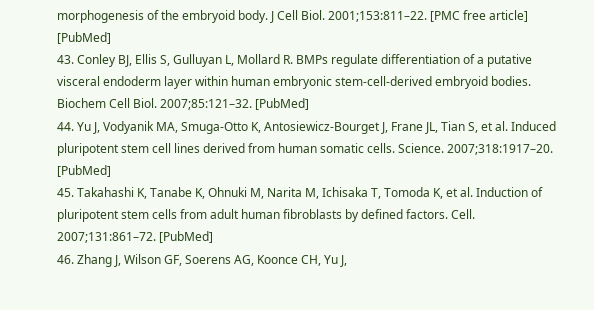morphogenesis of the embryoid body. J Cell Biol. 2001;153:811–22. [PMC free article] [PubMed]
43. Conley BJ, Ellis S, Gulluyan L, Mollard R. BMPs regulate differentiation of a putative visceral endoderm layer within human embryonic stem-cell-derived embryoid bodies. Biochem Cell Biol. 2007;85:121–32. [PubMed]
44. Yu J, Vodyanik MA, Smuga-Otto K, Antosiewicz-Bourget J, Frane JL, Tian S, et al. Induced pluripotent stem cell lines derived from human somatic cells. Science. 2007;318:1917–20. [PubMed]
45. Takahashi K, Tanabe K, Ohnuki M, Narita M, Ichisaka T, Tomoda K, et al. Induction of pluripotent stem cells from adult human fibroblasts by defined factors. Cell. 2007;131:861–72. [PubMed]
46. Zhang J, Wilson GF, Soerens AG, Koonce CH, Yu J,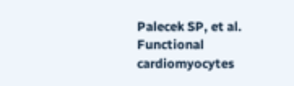Palecek SP, et al. Functional cardiomyocytes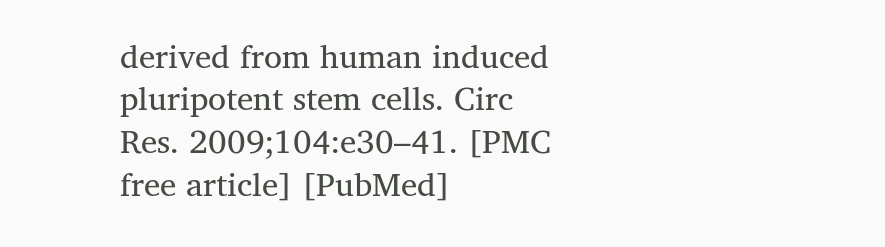derived from human induced pluripotent stem cells. Circ Res. 2009;104:e30–41. [PMC free article] [PubMed]